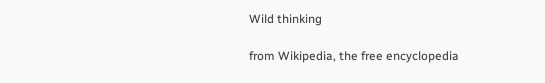Wild thinking

from Wikipedia, the free encyclopedia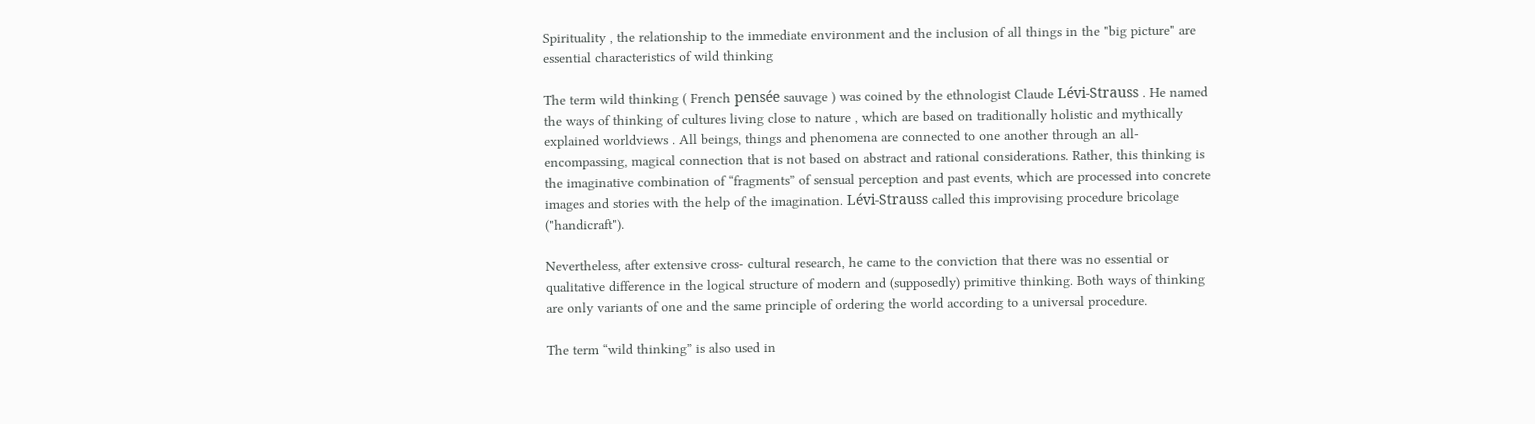Spirituality , the relationship to the immediate environment and the inclusion of all things in the "big picture" are essential characteristics of wild thinking

The term wild thinking ( French pensée sauvage ) was coined by the ethnologist Claude Lévi-Strauss . He named the ways of thinking of cultures living close to nature , which are based on traditionally holistic and mythically explained worldviews . All beings, things and phenomena are connected to one another through an all-encompassing, magical connection that is not based on abstract and rational considerations. Rather, this thinking is the imaginative combination of “fragments” of sensual perception and past events, which are processed into concrete images and stories with the help of the imagination. Lévi-Strauss called this improvising procedure bricolage ("handicraft").

Nevertheless, after extensive cross- cultural research, he came to the conviction that there was no essential or qualitative difference in the logical structure of modern and (supposedly) primitive thinking. Both ways of thinking are only variants of one and the same principle of ordering the world according to a universal procedure.

The term “wild thinking” is also used in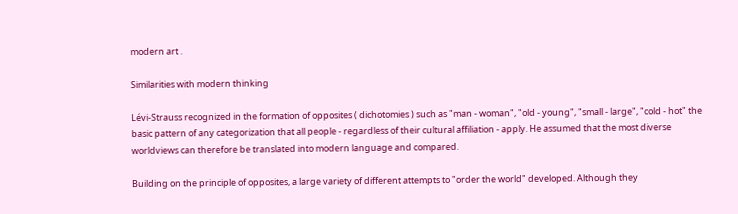modern art .

Similarities with modern thinking

Lévi-Strauss recognized in the formation of opposites ( dichotomies ) such as "man - woman", "old - young", "small - large", "cold - hot" the basic pattern of any categorization that all people - regardless of their cultural affiliation - apply. He assumed that the most diverse worldviews can therefore be translated into modern language and compared.

Building on the principle of opposites, a large variety of different attempts to "order the world" developed. Although they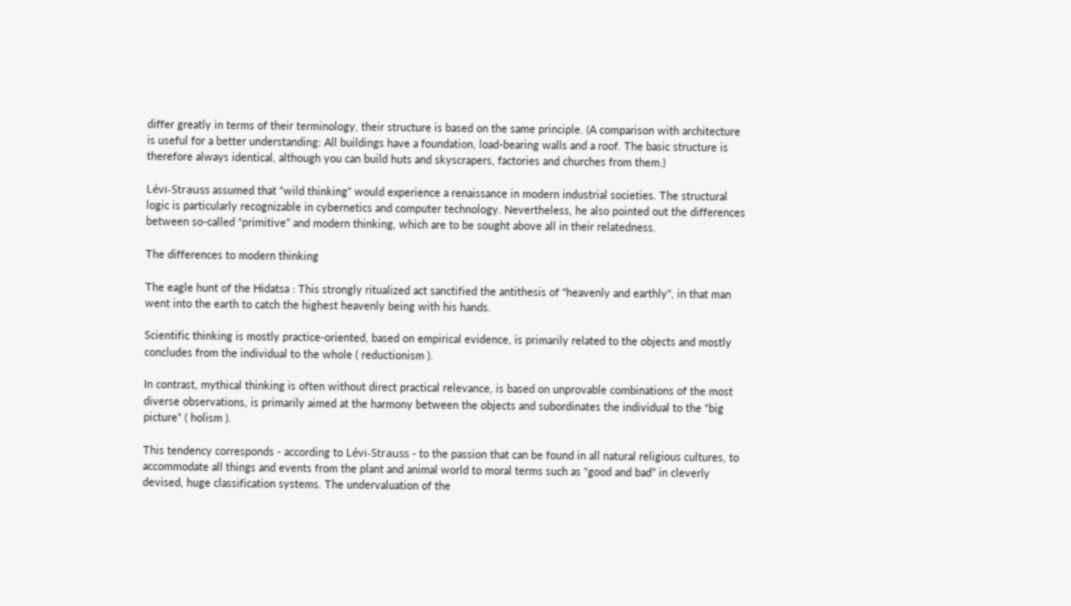differ greatly in terms of their terminology, their structure is based on the same principle. (A comparison with architecture is useful for a better understanding: All buildings have a foundation, load-bearing walls and a roof. The basic structure is therefore always identical, although you can build huts and skyscrapers, factories and churches from them.)

Lévi-Strauss assumed that “wild thinking” would experience a renaissance in modern industrial societies. The structural logic is particularly recognizable in cybernetics and computer technology. Nevertheless, he also pointed out the differences between so-called “primitive” and modern thinking, which are to be sought above all in their relatedness.

The differences to modern thinking

The eagle hunt of the Hidatsa : This strongly ritualized act sanctified the antithesis of "heavenly and earthly", in that man went into the earth to catch the highest heavenly being with his hands.

Scientific thinking is mostly practice-oriented, based on empirical evidence, is primarily related to the objects and mostly concludes from the individual to the whole ( reductionism ).

In contrast, mythical thinking is often without direct practical relevance, is based on unprovable combinations of the most diverse observations, is primarily aimed at the harmony between the objects and subordinates the individual to the “big picture” ( holism ).

This tendency corresponds - according to Lévi-Strauss - to the passion that can be found in all natural religious cultures, to accommodate all things and events from the plant and animal world to moral terms such as “good and bad” in cleverly devised, huge classification systems. The undervaluation of the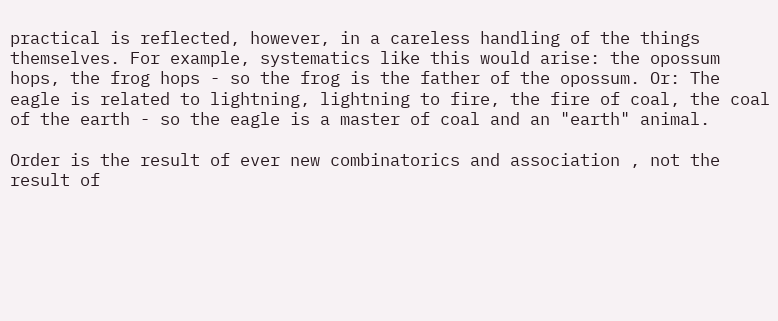practical is reflected, however, in a careless handling of the things themselves. For example, systematics like this would arise: the opossum hops, the frog hops - so the frog is the father of the opossum. Or: The eagle is related to lightning, lightning to fire, the fire of coal, the coal of the earth - so the eagle is a master of coal and an "earth" animal.

Order is the result of ever new combinatorics and association , not the result of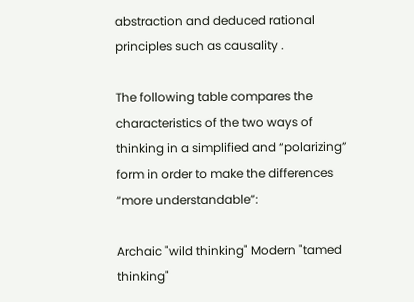abstraction and deduced rational principles such as causality .

The following table compares the characteristics of the two ways of thinking in a simplified and “polarizing” form in order to make the differences “more understandable”:

Archaic "wild thinking" Modern "tamed thinking"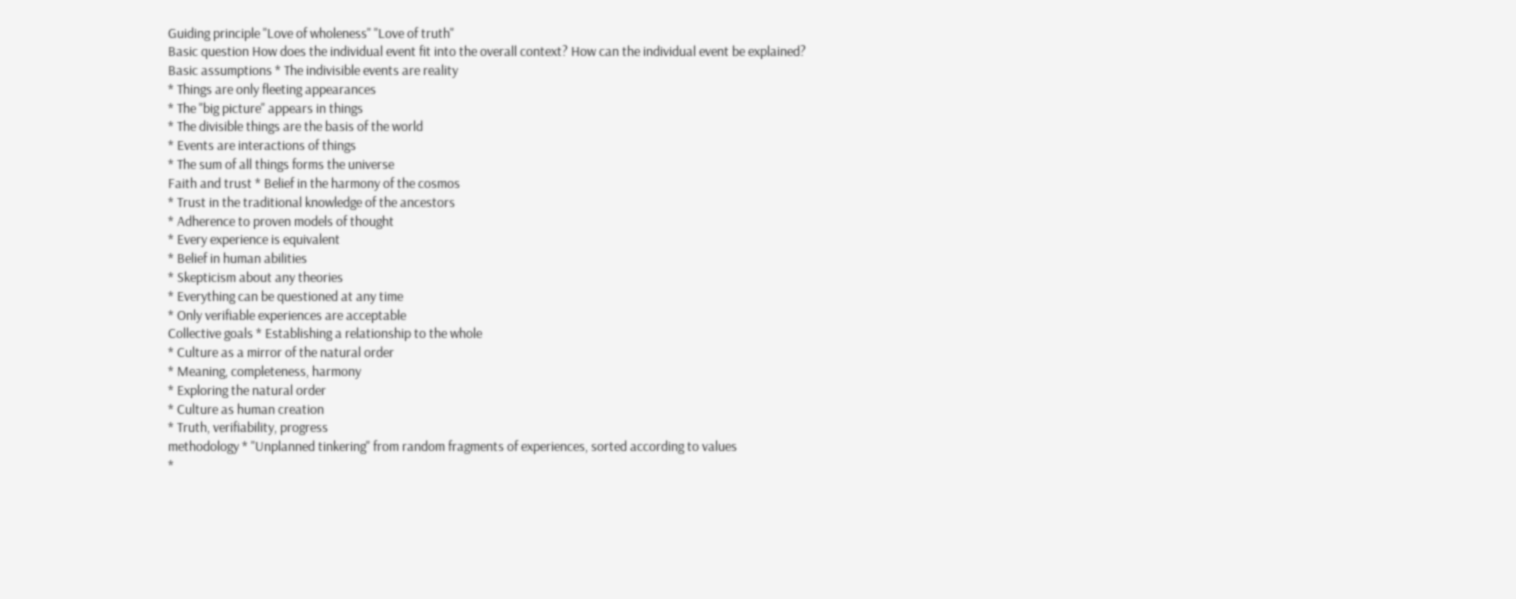Guiding principle "Love of wholeness" "Love of truth"
Basic question How does the individual event fit into the overall context? How can the individual event be explained?
Basic assumptions * The indivisible events are reality
* Things are only fleeting appearances
* The "big picture" appears in things
* The divisible things are the basis of the world
* Events are interactions of things
* The sum of all things forms the universe
Faith and trust * Belief in the harmony of the cosmos
* Trust in the traditional knowledge of the ancestors
* Adherence to proven models of thought
* Every experience is equivalent
* Belief in human abilities
* Skepticism about any theories
* Everything can be questioned at any time
* Only verifiable experiences are acceptable
Collective goals * Establishing a relationship to the whole
* Culture as a mirror of the natural order
* Meaning, completeness, harmony
* Exploring the natural order
* Culture as human creation
* Truth, verifiability, progress
methodology * "Unplanned tinkering" from random fragments of experiences, sorted according to values
*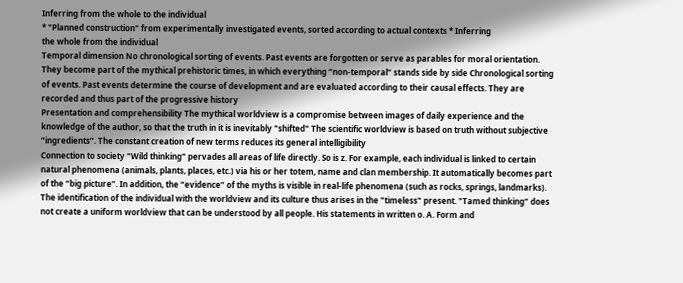Inferring from the whole to the individual
* "Planned construction" from experimentally investigated events, sorted according to actual contexts * Inferring
the whole from the individual
Temporal dimension No chronological sorting of events. Past events are forgotten or serve as parables for moral orientation. They become part of the mythical prehistoric times, in which everything “non-temporal” stands side by side Chronological sorting of events. Past events determine the course of development and are evaluated according to their causal effects. They are recorded and thus part of the progressive history
Presentation and comprehensibility The mythical worldview is a compromise between images of daily experience and the knowledge of the author, so that the truth in it is inevitably "shifted" The scientific worldview is based on truth without subjective “ingredients”. The constant creation of new terms reduces its general intelligibility
Connection to society "Wild thinking" pervades all areas of life directly. So is z. For example, each individual is linked to certain natural phenomena (animals, plants, places, etc.) via his or her totem, name and clan membership. It automatically becomes part of the “big picture”. In addition, the “evidence” of the myths is visible in real-life phenomena (such as rocks, springs, landmarks). The identification of the individual with the worldview and its culture thus arises in the "timeless" present. "Tamed thinking" does not create a uniform worldview that can be understood by all people. His statements in written o. A. Form and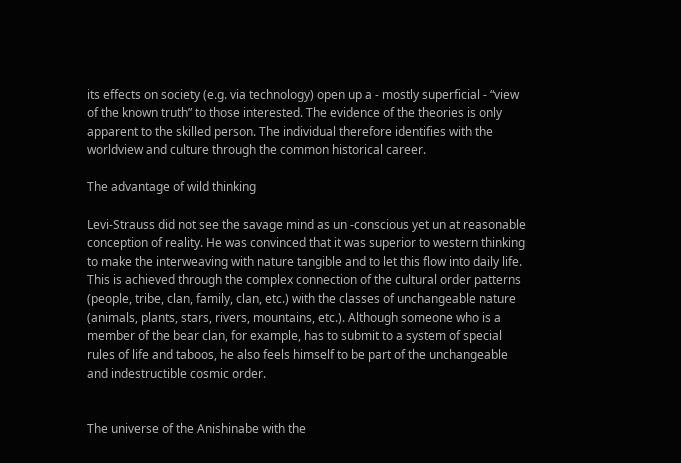its effects on society (e.g. via technology) open up a - mostly superficial - “view of the known truth” to those interested. The evidence of the theories is only apparent to the skilled person. The individual therefore identifies with the worldview and culture through the common historical career.

The advantage of wild thinking

Levi-Strauss did not see the savage mind as un -conscious yet un at reasonable conception of reality. He was convinced that it was superior to western thinking to make the interweaving with nature tangible and to let this flow into daily life. This is achieved through the complex connection of the cultural order patterns (people, tribe, clan, family, clan, etc.) with the classes of unchangeable nature (animals, plants, stars, rivers, mountains, etc.). Although someone who is a member of the bear clan, for example, has to submit to a system of special rules of life and taboos, he also feels himself to be part of the unchangeable and indestructible cosmic order.


The universe of the Anishinabe with the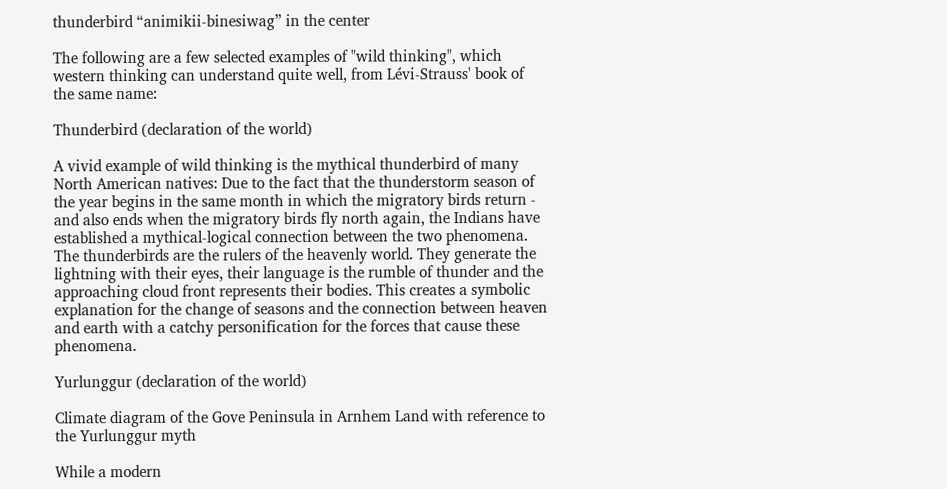thunderbird “animikii-binesiwag” in the center

The following are a few selected examples of "wild thinking", which western thinking can understand quite well, from Lévi-Strauss' book of the same name:

Thunderbird (declaration of the world)

A vivid example of wild thinking is the mythical thunderbird of many North American natives: Due to the fact that the thunderstorm season of the year begins in the same month in which the migratory birds return - and also ends when the migratory birds fly north again, the Indians have established a mythical-logical connection between the two phenomena. The thunderbirds are the rulers of the heavenly world. They generate the lightning with their eyes, their language is the rumble of thunder and the approaching cloud front represents their bodies. This creates a symbolic explanation for the change of seasons and the connection between heaven and earth with a catchy personification for the forces that cause these phenomena.

Yurlunggur (declaration of the world)

Climate diagram of the Gove Peninsula in Arnhem Land with reference to the Yurlunggur myth

While a modern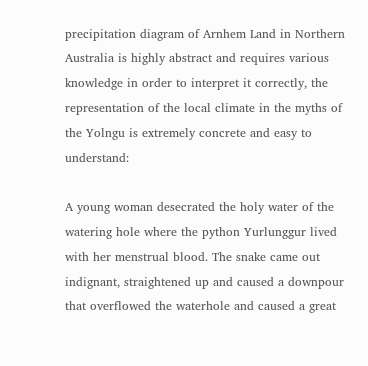precipitation diagram of Arnhem Land in Northern Australia is highly abstract and requires various knowledge in order to interpret it correctly, the representation of the local climate in the myths of the Yolngu is extremely concrete and easy to understand:

A young woman desecrated the holy water of the watering hole where the python Yurlunggur lived with her menstrual blood. The snake came out indignant, straightened up and caused a downpour that overflowed the waterhole and caused a great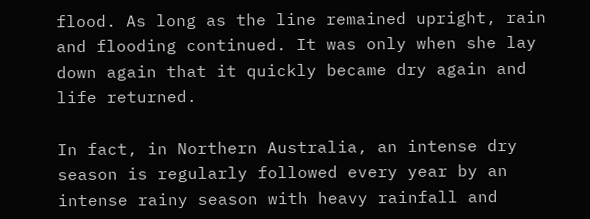flood. As long as the line remained upright, rain and flooding continued. It was only when she lay down again that it quickly became dry again and life returned.

In fact, in Northern Australia, an intense dry season is regularly followed every year by an intense rainy season with heavy rainfall and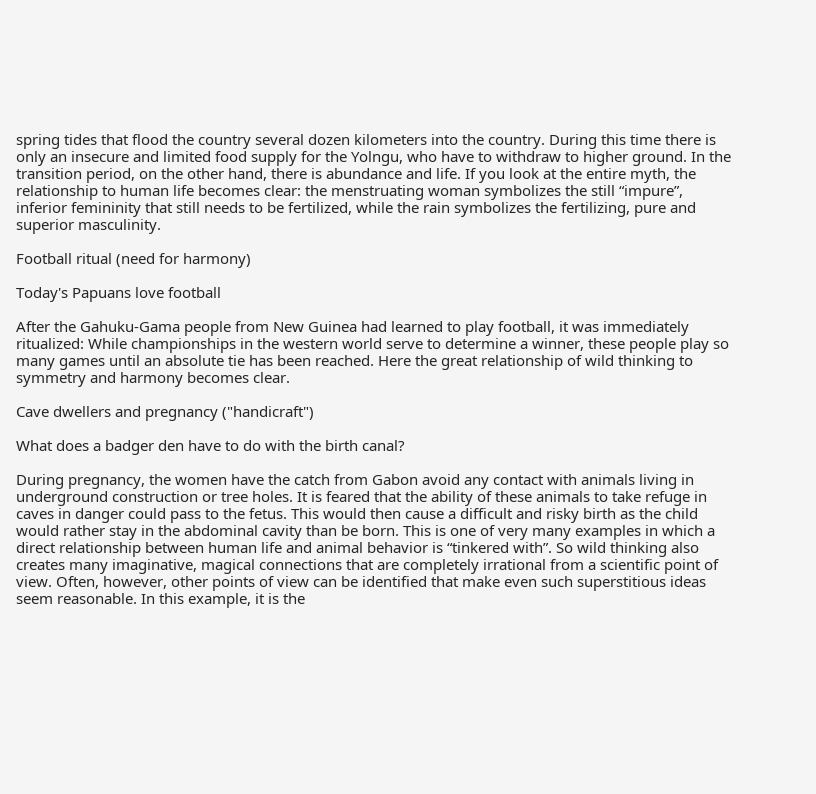spring tides that flood the country several dozen kilometers into the country. During this time there is only an insecure and limited food supply for the Yolngu, who have to withdraw to higher ground. In the transition period, on the other hand, there is abundance and life. If you look at the entire myth, the relationship to human life becomes clear: the menstruating woman symbolizes the still “impure”, inferior femininity that still needs to be fertilized, while the rain symbolizes the fertilizing, pure and superior masculinity.

Football ritual (need for harmony)

Today's Papuans love football

After the Gahuku-Gama people from New Guinea had learned to play football, it was immediately ritualized: While championships in the western world serve to determine a winner, these people play so many games until an absolute tie has been reached. Here the great relationship of wild thinking to symmetry and harmony becomes clear.

Cave dwellers and pregnancy ("handicraft")

What does a badger den have to do with the birth canal?

During pregnancy, the women have the catch from Gabon avoid any contact with animals living in underground construction or tree holes. It is feared that the ability of these animals to take refuge in caves in danger could pass to the fetus. This would then cause a difficult and risky birth as the child would rather stay in the abdominal cavity than be born. This is one of very many examples in which a direct relationship between human life and animal behavior is “tinkered with”. So wild thinking also creates many imaginative, magical connections that are completely irrational from a scientific point of view. Often, however, other points of view can be identified that make even such superstitious ideas seem reasonable. In this example, it is the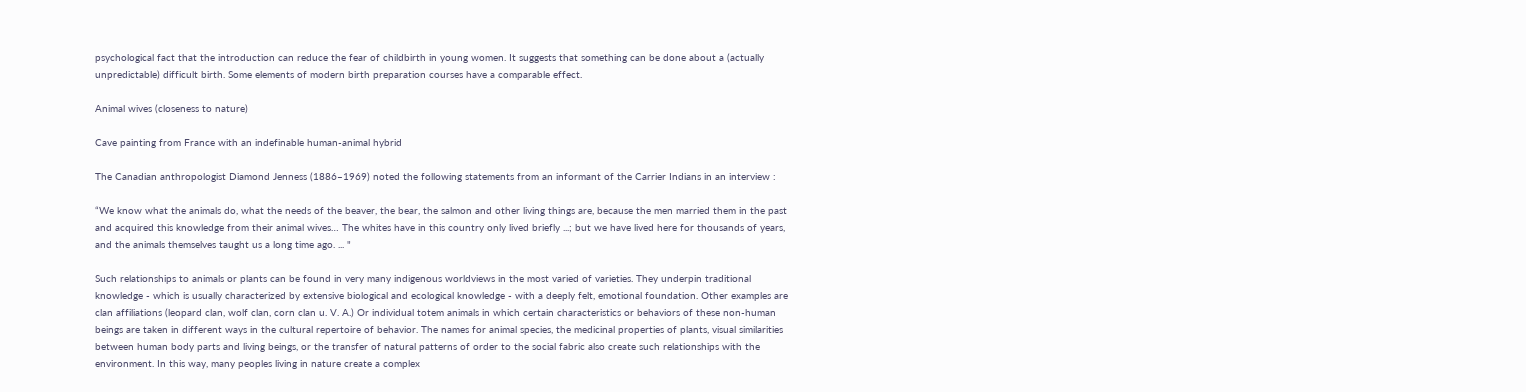psychological fact that the introduction can reduce the fear of childbirth in young women. It suggests that something can be done about a (actually unpredictable) difficult birth. Some elements of modern birth preparation courses have a comparable effect.

Animal wives (closeness to nature)

Cave painting from France with an indefinable human-animal hybrid

The Canadian anthropologist Diamond Jenness (1886–1969) noted the following statements from an informant of the Carrier Indians in an interview :

“We know what the animals do, what the needs of the beaver, the bear, the salmon and other living things are, because the men married them in the past and acquired this knowledge from their animal wives… The whites have in this country only lived briefly ...; but we have lived here for thousands of years, and the animals themselves taught us a long time ago. ... "

Such relationships to animals or plants can be found in very many indigenous worldviews in the most varied of varieties. They underpin traditional knowledge - which is usually characterized by extensive biological and ecological knowledge - with a deeply felt, emotional foundation. Other examples are clan affiliations (leopard clan, wolf clan, corn clan u. V. A.) Or individual totem animals in which certain characteristics or behaviors of these non-human beings are taken in different ways in the cultural repertoire of behavior. The names for animal species, the medicinal properties of plants, visual similarities between human body parts and living beings, or the transfer of natural patterns of order to the social fabric also create such relationships with the environment. In this way, many peoples living in nature create a complex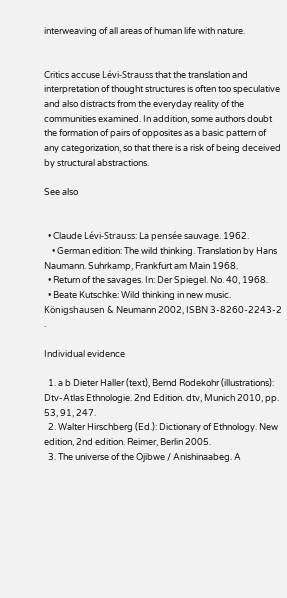interweaving of all areas of human life with nature.


Critics accuse Lévi-Strauss that the translation and interpretation of thought structures is often too speculative and also distracts from the everyday reality of the communities examined. In addition, some authors doubt the formation of pairs of opposites as a basic pattern of any categorization, so that there is a risk of being deceived by structural abstractions.

See also


  • Claude Lévi-Strauss: La pensée sauvage. 1962.
    • German edition: The wild thinking. Translation by Hans Naumann. Suhrkamp, Frankfurt am Main 1968.
  • Return of the savages. In: Der Spiegel. No. 40, 1968.
  • Beate Kutschke: Wild thinking in new music. Königshausen & Neumann 2002, ISBN 3-8260-2243-2 .

Individual evidence

  1. a b Dieter Haller (text), Bernd Rodekohr (illustrations): Dtv-Atlas Ethnologie. 2nd Edition. dtv, Munich 2010, pp. 53, 91, 247.
  2. Walter Hirschberg (Ed.): Dictionary of Ethnology. New edition, 2nd edition. Reimer, Berlin 2005.
  3. The universe of the Ojibwe / Anishinaabeg. A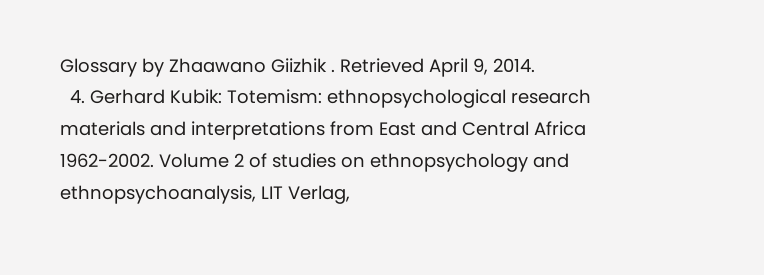Glossary by Zhaawano Giizhik . Retrieved April 9, 2014.
  4. Gerhard Kubik: Totemism: ethnopsychological research materials and interpretations from East and Central Africa 1962-2002. Volume 2 of studies on ethnopsychology and ethnopsychoanalysis, LIT Verlag,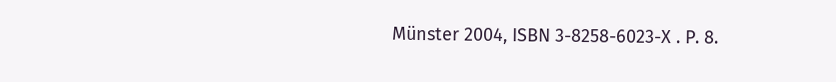Münster 2004, ISBN 3-8258-6023-X . P. 8.